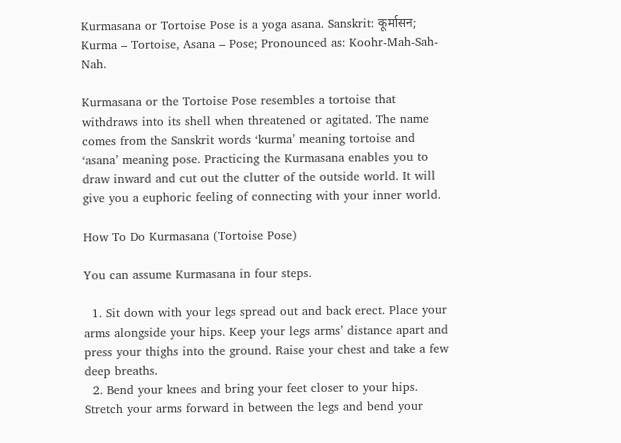Kurmasana or Tortoise Pose is a yoga asana. Sanskrit: कूर्मासन; Kurma – Tortoise, Asana – Pose; Pronounced as: Koohr-Mah-Sah-Nah.

Kurmasana or the Tortoise Pose resembles a tortoise that withdraws into its shell when threatened or agitated. The name comes from the Sanskrit words ‘kurma’ meaning tortoise and ‘asana’ meaning pose. Practicing the Kurmasana enables you to draw inward and cut out the clutter of the outside world. It will give you a euphoric feeling of connecting with your inner world.

How To Do Kurmasana (Tortoise Pose)

You can assume Kurmasana in four steps.

  1. Sit down with your legs spread out and back erect. Place your arms alongside your hips. Keep your legs arms’ distance apart and press your thighs into the ground. Raise your chest and take a few deep breaths.
  2. Bend your knees and bring your feet closer to your hips. Stretch your arms forward in between the legs and bend your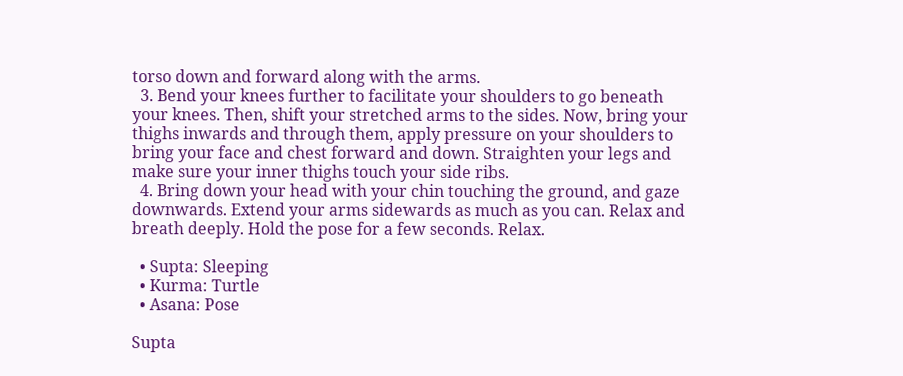torso down and forward along with the arms.
  3. Bend your knees further to facilitate your shoulders to go beneath your knees. Then, shift your stretched arms to the sides. Now, bring your thighs inwards and through them, apply pressure on your shoulders to bring your face and chest forward and down. Straighten your legs and make sure your inner thighs touch your side ribs.
  4. Bring down your head with your chin touching the ground, and gaze downwards. Extend your arms sidewards as much as you can. Relax and breath deeply. Hold the pose for a few seconds. Relax.

  • Supta: Sleeping
  • Kurma: Turtle
  • Asana: Pose

Supta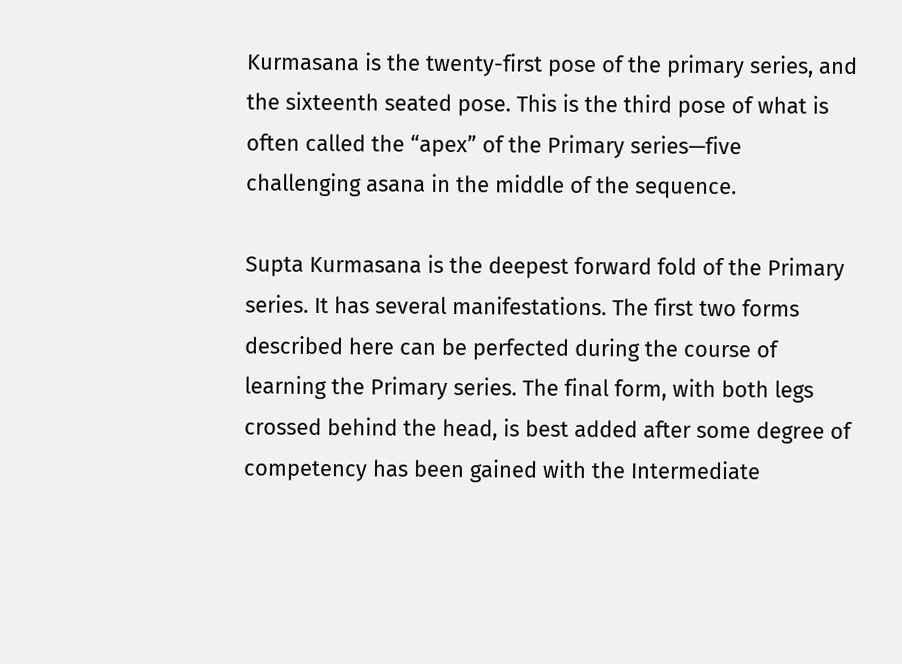Kurmasana is the twenty-first pose of the primary series, and the sixteenth seated pose. This is the third pose of what is often called the “apex” of the Primary series—five challenging asana in the middle of the sequence.

Supta Kurmasana is the deepest forward fold of the Primary series. It has several manifestations. The first two forms described here can be perfected during the course of learning the Primary series. The final form, with both legs crossed behind the head, is best added after some degree of competency has been gained with the Intermediate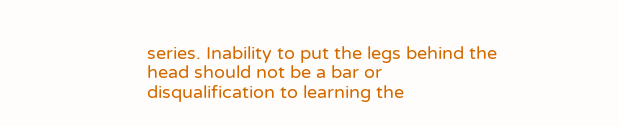series. Inability to put the legs behind the head should not be a bar or disqualification to learning the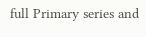full Primary series and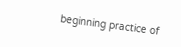beginning practice of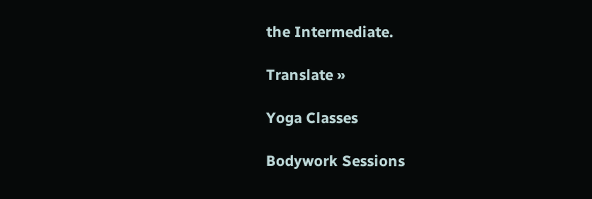the Intermediate.

Translate »

Yoga Classes

Bodywork Sessions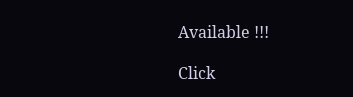Available !!!

Click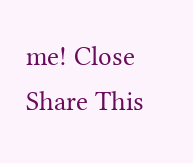me! Close
Share This